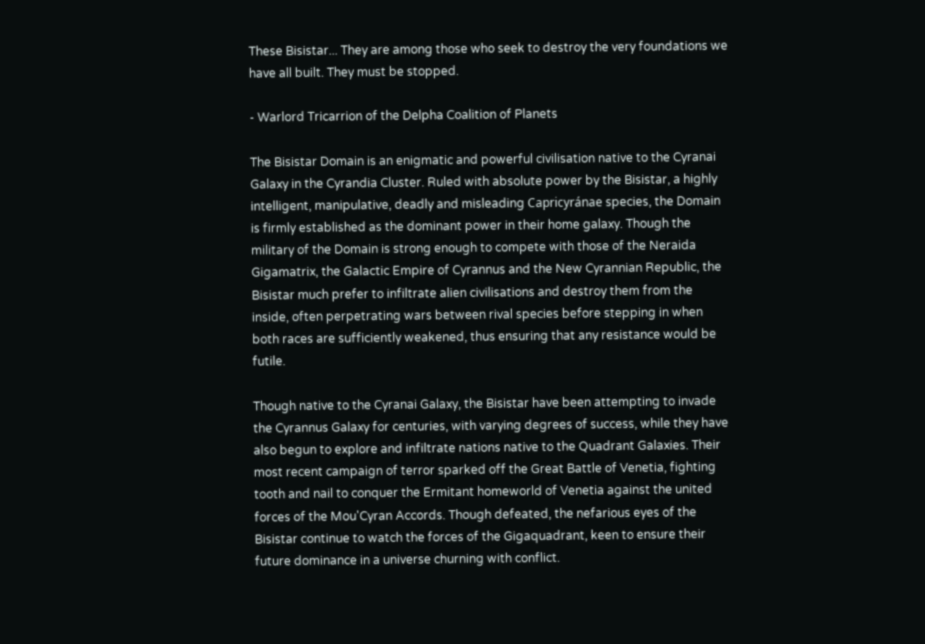These Bisistar... They are among those who seek to destroy the very foundations we have all built. They must be stopped.

- Warlord Tricarrion of the Delpha Coalition of Planets

The Bisistar Domain is an enigmatic and powerful civilisation native to the Cyranai Galaxy in the Cyrandia Cluster. Ruled with absolute power by the Bisistar, a highly intelligent, manipulative, deadly and misleading Capricyránae species, the Domain is firmly established as the dominant power in their home galaxy. Though the military of the Domain is strong enough to compete with those of the Neraida Gigamatrix, the Galactic Empire of Cyrannus and the New Cyrannian Republic, the Bisistar much prefer to infiltrate alien civilisations and destroy them from the inside, often perpetrating wars between rival species before stepping in when both races are sufficiently weakened, thus ensuring that any resistance would be futile.

Though native to the Cyranai Galaxy, the Bisistar have been attempting to invade the Cyrannus Galaxy for centuries, with varying degrees of success, while they have also begun to explore and infiltrate nations native to the Quadrant Galaxies. Their most recent campaign of terror sparked off the Great Battle of Venetia, fighting tooth and nail to conquer the Ermitant homeworld of Venetia against the united forces of the Mou'Cyran Accords. Though defeated, the nefarious eyes of the Bisistar continue to watch the forces of the Gigaquadrant, keen to ensure their future dominance in a universe churning with conflict.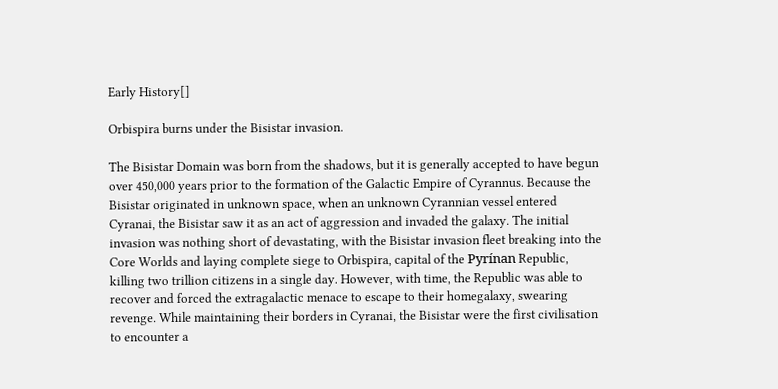Early History[]

Orbispira burns under the Bisistar invasion.

The Bisistar Domain was born from the shadows, but it is generally accepted to have begun over 450,000 years prior to the formation of the Galactic Empire of Cyrannus. Because the Bisistar originated in unknown space, when an unknown Cyrannian vessel entered Cyranai, the Bisistar saw it as an act of aggression and invaded the galaxy. The initial invasion was nothing short of devastating, with the Bisistar invasion fleet breaking into the Core Worlds and laying complete siege to Orbispira, capital of the Pyrínan Republic, killing two trillion citizens in a single day. However, with time, the Republic was able to recover and forced the extragalactic menace to escape to their homegalaxy, swearing revenge. While maintaining their borders in Cyranai, the Bisistar were the first civilisation to encounter a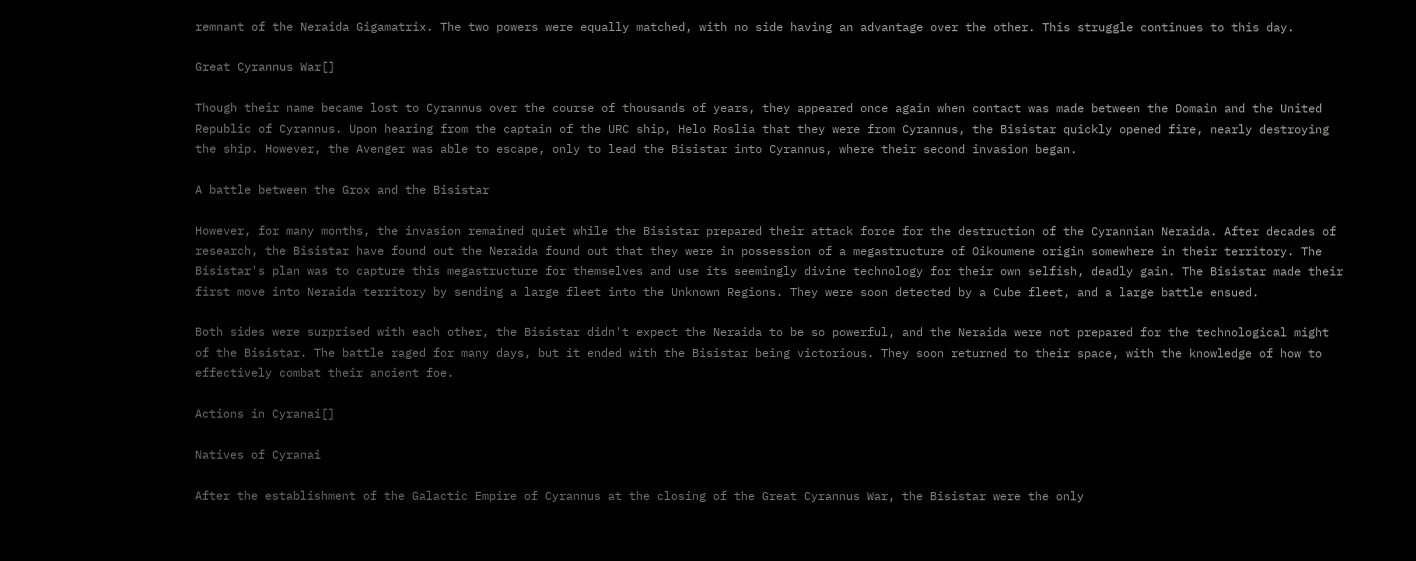remnant of the Neraida Gigamatrix. The two powers were equally matched, with no side having an advantage over the other. This struggle continues to this day.

Great Cyrannus War[]

Though their name became lost to Cyrannus over the course of thousands of years, they appeared once again when contact was made between the Domain and the United Republic of Cyrannus. Upon hearing from the captain of the URC ship, Helo Roslia that they were from Cyrannus, the Bisistar quickly opened fire, nearly destroying the ship. However, the Avenger was able to escape, only to lead the Bisistar into Cyrannus, where their second invasion began.

A battle between the Grox and the Bisistar

However, for many months, the invasion remained quiet while the Bisistar prepared their attack force for the destruction of the Cyrannian Neraida. After decades of research, the Bisistar have found out the Neraida found out that they were in possession of a megastructure of Oikoumene origin somewhere in their territory. The Bisistar's plan was to capture this megastructure for themselves and use its seemingly divine technology for their own selfish, deadly gain. The Bisistar made their first move into Neraida territory by sending a large fleet into the Unknown Regions. They were soon detected by a Cube fleet, and a large battle ensued.

Both sides were surprised with each other, the Bisistar didn't expect the Neraida to be so powerful, and the Neraida were not prepared for the technological might of the Bisistar. The battle raged for many days, but it ended with the Bisistar being victorious. They soon returned to their space, with the knowledge of how to effectively combat their ancient foe.

Actions in Cyranai[]

Natives of Cyranai

After the establishment of the Galactic Empire of Cyrannus at the closing of the Great Cyrannus War, the Bisistar were the only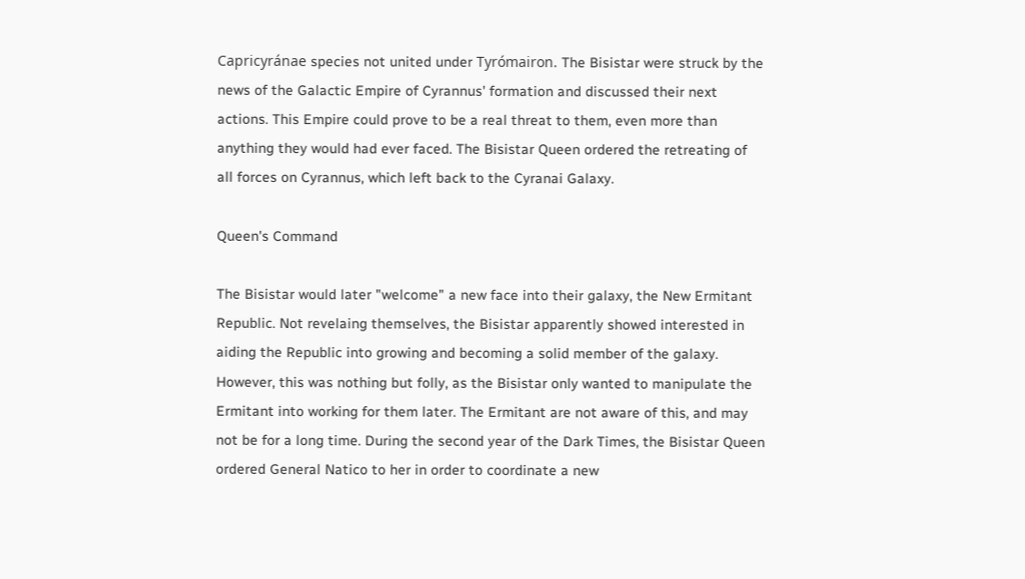Capricyránae species not united under Tyrómairon. The Bisistar were struck by the news of the Galactic Empire of Cyrannus' formation and discussed their next actions. This Empire could prove to be a real threat to them, even more than anything they would had ever faced. The Bisistar Queen ordered the retreating of all forces on Cyrannus, which left back to the Cyranai Galaxy.

Queen's Command

The Bisistar would later "welcome" a new face into their galaxy, the New Ermitant Republic. Not revelaing themselves, the Bisistar apparently showed interested in aiding the Republic into growing and becoming a solid member of the galaxy. However, this was nothing but folly, as the Bisistar only wanted to manipulate the Ermitant into working for them later. The Ermitant are not aware of this, and may not be for a long time. During the second year of the Dark Times, the Bisistar Queen ordered General Natico to her in order to coordinate a new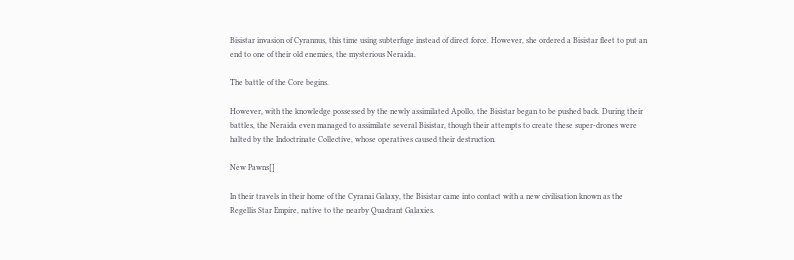Bisistar invasion of Cyrannus, this time using subterfuge instead of direct force. However, she ordered a Bisistar fleet to put an end to one of their old enemies, the mysterious Neraida.

The battle of the Core begins.

However, with the knowledge possessed by the newly assimilated Apollo, the Bisistar began to be pushed back. During their battles, the Neraida even managed to assimilate several Bisistar, though their attempts to create these super-drones were halted by the Indoctrinate Collective, whose operatives caused their destruction.

New Pawns[]

In their travels in their home of the Cyranai Galaxy, the Bisistar came into contact with a new civilisation known as the Regellis Star Empire, native to the nearby Quadrant Galaxies.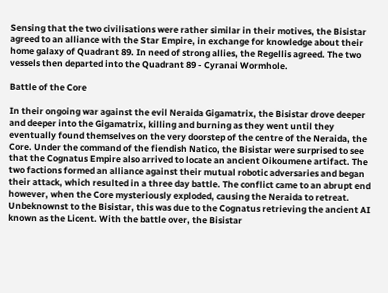Sensing that the two civilisations were rather similar in their motives, the Bisistar agreed to an alliance with the Star Empire, in exchange for knowledge about their home galaxy of Quadrant 89. In need of strong allies, the Regellis agreed. The two vessels then departed into the Quadrant 89 - Cyranai Wormhole.

Battle of the Core

In their ongoing war against the evil Neraida Gigamatrix, the Bisistar drove deeper and deeper into the Gigamatrix, killing and burning as they went until they eventually found themselves on the very doorstep of the centre of the Neraida, the Core. Under the command of the fiendish Natico, the Bisistar were surprised to see that the Cognatus Empire also arrived to locate an ancient Oikoumene artifact. The two factions formed an alliance against their mutual robotic adversaries and began their attack, which resulted in a three day battle. The conflict came to an abrupt end however, when the Core mysteriously exploded, causing the Neraida to retreat. Unbeknownst to the Bisistar, this was due to the Cognatus retrieving the ancient AI known as the Licent. With the battle over, the Bisistar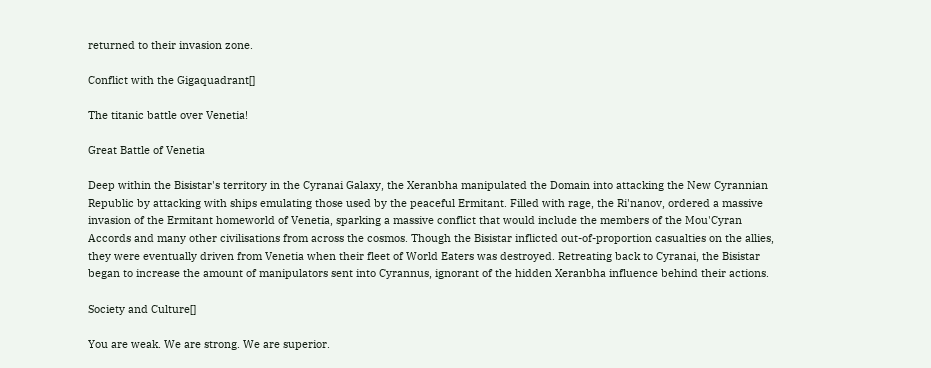returned to their invasion zone.

Conflict with the Gigaquadrant[]

The titanic battle over Venetia!

Great Battle of Venetia

Deep within the Bisistar's territory in the Cyranai Galaxy, the Xeranbha manipulated the Domain into attacking the New Cyrannian Republic by attacking with ships emulating those used by the peaceful Ermitant. Filled with rage, the Ri'nanov, ordered a massive invasion of the Ermitant homeworld of Venetia, sparking a massive conflict that would include the members of the Mou'Cyran Accords and many other civilisations from across the cosmos. Though the Bisistar inflicted out-of-proportion casualties on the allies, they were eventually driven from Venetia when their fleet of World Eaters was destroyed. Retreating back to Cyranai, the Bisistar began to increase the amount of manipulators sent into Cyrannus, ignorant of the hidden Xeranbha influence behind their actions.

Society and Culture[]

You are weak. We are strong. We are superior.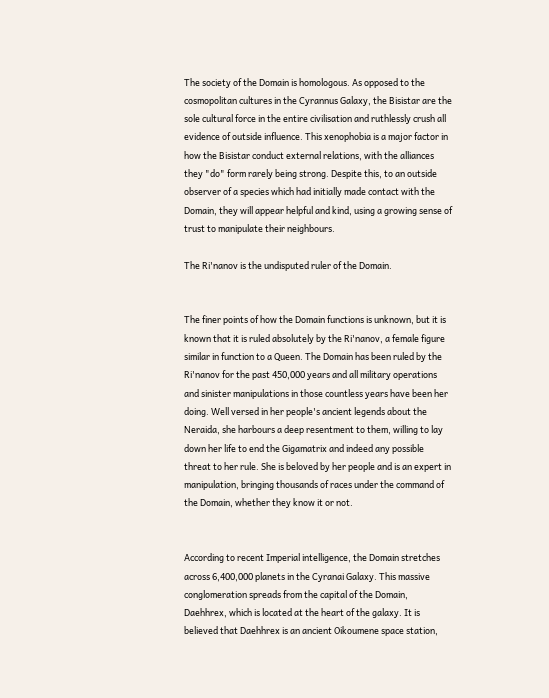The society of the Domain is homologous. As opposed to the cosmopolitan cultures in the Cyrannus Galaxy, the Bisistar are the sole cultural force in the entire civilisation and ruthlessly crush all evidence of outside influence. This xenophobia is a major factor in how the Bisistar conduct external relations, with the alliances they "do" form rarely being strong. Despite this, to an outside observer of a species which had initially made contact with the Domain, they will appear helpful and kind, using a growing sense of trust to manipulate their neighbours.

The Ri'nanov is the undisputed ruler of the Domain.


The finer points of how the Domain functions is unknown, but it is known that it is ruled absolutely by the Ri'nanov, a female figure similar in function to a Queen. The Domain has been ruled by the Ri'nanov for the past 450,000 years and all military operations and sinister manipulations in those countless years have been her doing. Well versed in her people's ancient legends about the Neraida, she harbours a deep resentment to them, willing to lay down her life to end the Gigamatrix and indeed any possible threat to her rule. She is beloved by her people and is an expert in manipulation, bringing thousands of races under the command of the Domain, whether they know it or not.


According to recent Imperial intelligence, the Domain stretches across 6,400,000 planets in the Cyranai Galaxy. This massive conglomeration spreads from the capital of the Domain, Daehhrex, which is located at the heart of the galaxy. It is believed that Daehhrex is an ancient Oikoumene space station,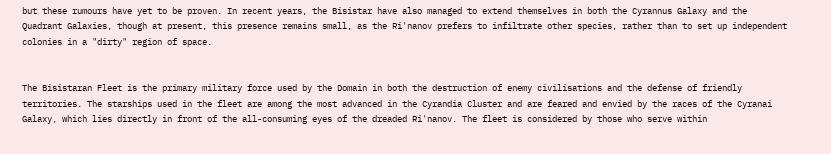but these rumours have yet to be proven. In recent years, the Bisistar have also managed to extend themselves in both the Cyrannus Galaxy and the Quadrant Galaxies, though at present, this presence remains small, as the Ri'nanov prefers to infiltrate other species, rather than to set up independent colonies in a "dirty" region of space.


The Bisistaran Fleet is the primary military force used by the Domain in both the destruction of enemy civilisations and the defense of friendly territories. The starships used in the fleet are among the most advanced in the Cyrandia Cluster and are feared and envied by the races of the Cyranai Galaxy, which lies directly in front of the all-consuming eyes of the dreaded Ri'nanov. The fleet is considered by those who serve within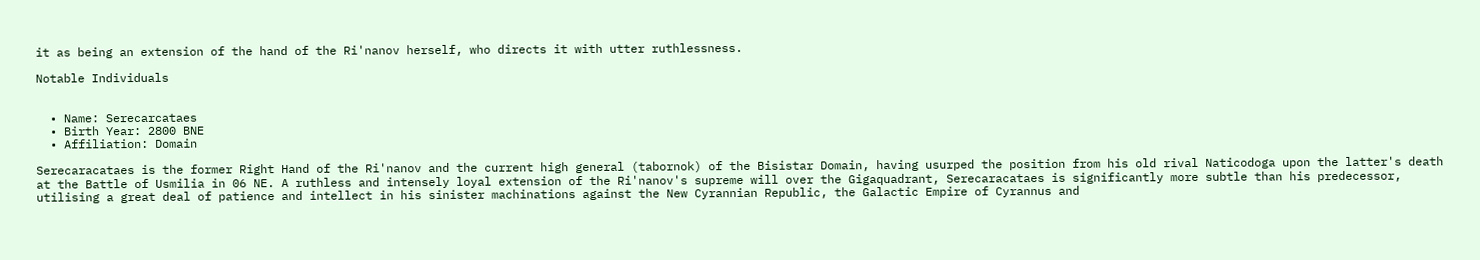it as being an extension of the hand of the Ri'nanov herself, who directs it with utter ruthlessness.

Notable Individuals


  • Name: Serecarcataes
  • Birth Year: 2800 BNE
  • Affiliation: Domain

Serecaracataes is the former Right Hand of the Ri'nanov and the current high general (tabornok) of the Bisistar Domain, having usurped the position from his old rival Naticodoga upon the latter's death at the Battle of Usmilia in 06 NE. A ruthless and intensely loyal extension of the Ri'nanov's supreme will over the Gigaquadrant, Serecaracataes is significantly more subtle than his predecessor, utilising a great deal of patience and intellect in his sinister machinations against the New Cyrannian Republic, the Galactic Empire of Cyrannus and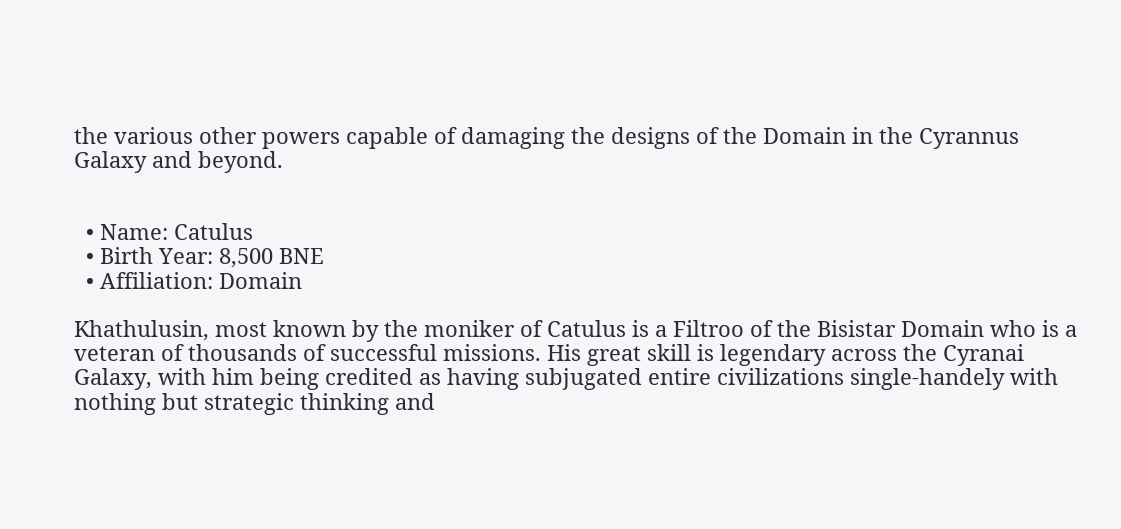the various other powers capable of damaging the designs of the Domain in the Cyrannus Galaxy and beyond.


  • Name: Catulus
  • Birth Year: 8,500 BNE
  • Affiliation: Domain

Khathulusin, most known by the moniker of Catulus is a Filtroo of the Bisistar Domain who is a veteran of thousands of successful missions. His great skill is legendary across the Cyranai Galaxy, with him being credited as having subjugated entire civilizations single-handely with nothing but strategic thinking and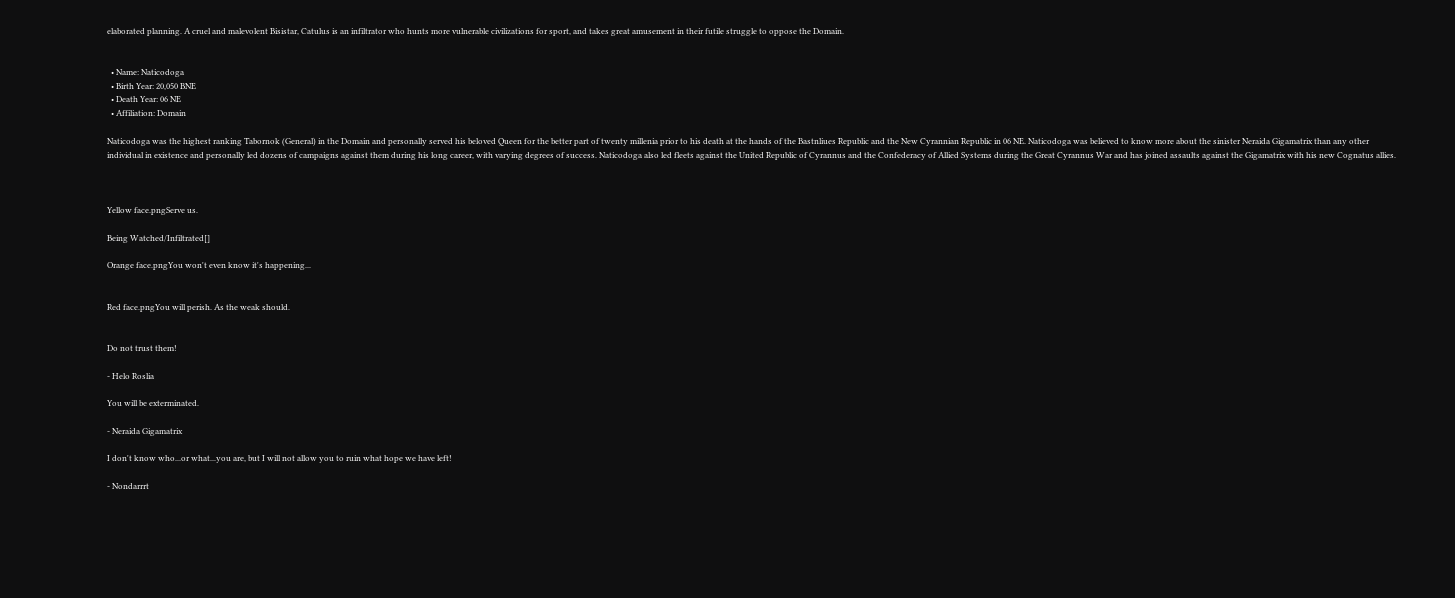elaborated planning. A cruel and malevolent Bisistar, Catulus is an infiltrator who hunts more vulnerable civilizations for sport, and takes great amusement in their futile struggle to oppose the Domain.


  • Name: Naticodoga
  • Birth Year: 20,050 BNE
  • Death Year: 06 NE
  • Affiliation: Domain

Naticodoga was the highest ranking Tabornok (General) in the Domain and personally served his beloved Queen for the better part of twenty millenia prior to his death at the hands of the Bastnliues Republic and the New Cyrannian Republic in 06 NE. Naticodoga was believed to know more about the sinister Neraida Gigamatrix than any other individual in existence and personally led dozens of campaigns against them during his long career, with varying degrees of success. Naticodoga also led fleets against the United Republic of Cyrannus and the Confederacy of Allied Systems during the Great Cyrannus War and has joined assaults against the Gigamatrix with his new Cognatus allies.



Yellow face.pngServe us.

Being Watched/Infiltrated[]

Orange face.pngYou won't even know it's happening...


Red face.pngYou will perish. As the weak should.


Do not trust them!

- Helo Roslia

You will be exterminated.

- Neraida Gigamatrix

I don't know who...or what...you are, but I will not allow you to ruin what hope we have left!

- Nondarrrt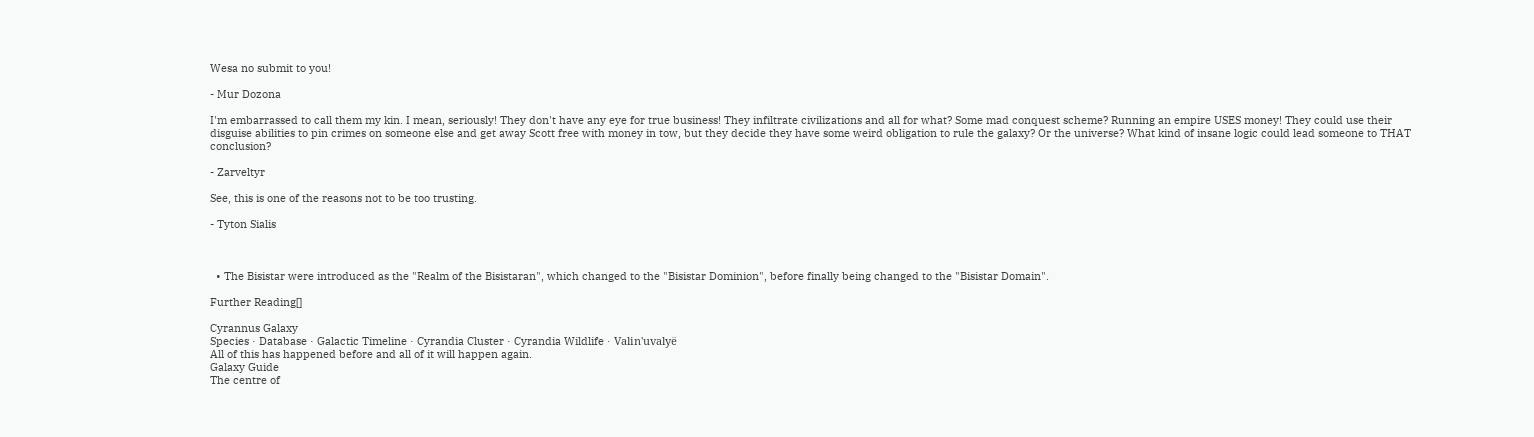Wesa no submit to you!

- Mur Dozona

I'm embarrassed to call them my kin. I mean, seriously! They don't have any eye for true business! They infiltrate civilizations and all for what? Some mad conquest scheme? Running an empire USES money! They could use their disguise abilities to pin crimes on someone else and get away Scott free with money in tow, but they decide they have some weird obligation to rule the galaxy? Or the universe? What kind of insane logic could lead someone to THAT conclusion?

- Zarveltyr

See, this is one of the reasons not to be too trusting.

- Tyton Sialis



  • The Bisistar were introduced as the "Realm of the Bisistaran", which changed to the "Bisistar Dominion", before finally being changed to the "Bisistar Domain".

Further Reading[]

Cyrannus Galaxy
Species · Database · Galactic Timeline · Cyrandia Cluster · Cyrandia Wildlife · Valin'uvalyë
All of this has happened before and all of it will happen again.
Galaxy Guide
The centre of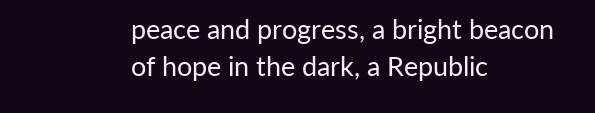peace and progress, a bright beacon of hope in the dark, a Republic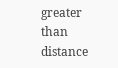greater than distance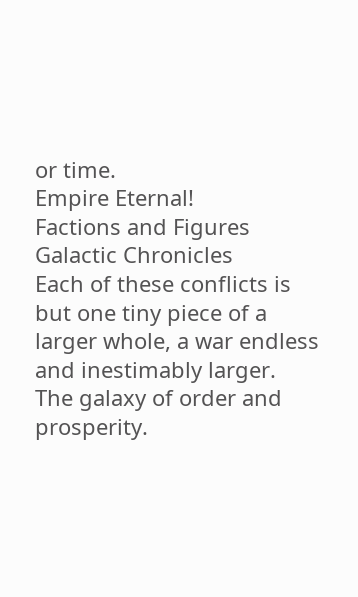or time.
Empire Eternal!
Factions and Figures
Galactic Chronicles
Each of these conflicts is but one tiny piece of a larger whole, a war endless and inestimably larger.
The galaxy of order and prosperity.